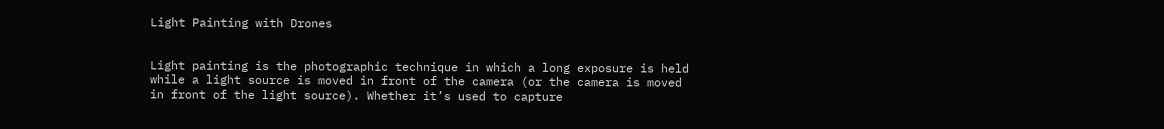Light Painting with Drones


Light painting is the photographic technique in which a long exposure is held while a light source is moved in front of the camera (or the camera is moved in front of the light source). Whether it’s used to capture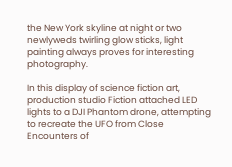the New York skyline at night or two newlyweds twirling glow sticks, light painting always proves for interesting photography.

In this display of science fiction art, production studio Fiction attached LED lights to a DJI Phantom drone, attempting to recreate the UFO from Close Encounters of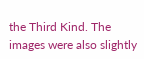the Third Kind. The images were also slightly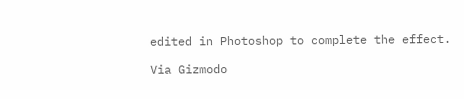edited in Photoshop to complete the effect.

Via Gizmodo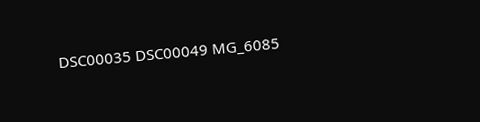DSC00035 DSC00049 MG_6085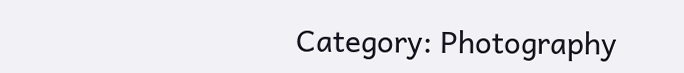Category: Photography